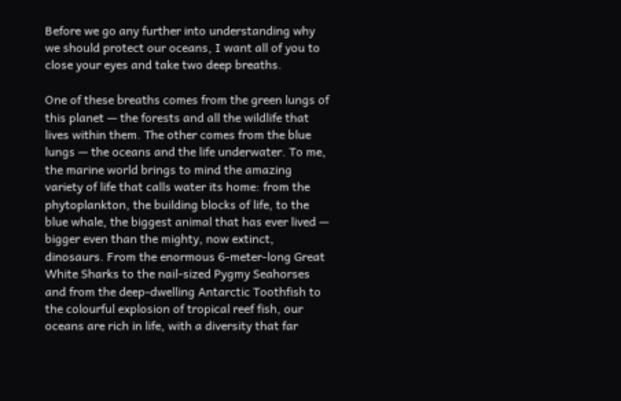Before we go any further into understanding why we should protect our oceans, I want all of you to close your eyes and take two deep breaths.

One of these breaths comes from the green lungs of this planet — the forests and all the wildlife that lives within them. The other comes from the blue lungs — the oceans and the life underwater. To me, the marine world brings to mind the amazing variety of life that calls water its home: from the phytoplankton, the building blocks of life, to the blue whale, the biggest animal that has ever lived — bigger even than the mighty, now extinct, dinosaurs. From the enormous 6-meter-long Great White Sharks to the nail-sized Pygmy Seahorses and from the deep-dwelling Antarctic Toothfish to the colourful explosion of tropical reef fish, our oceans are rich in life, with a diversity that far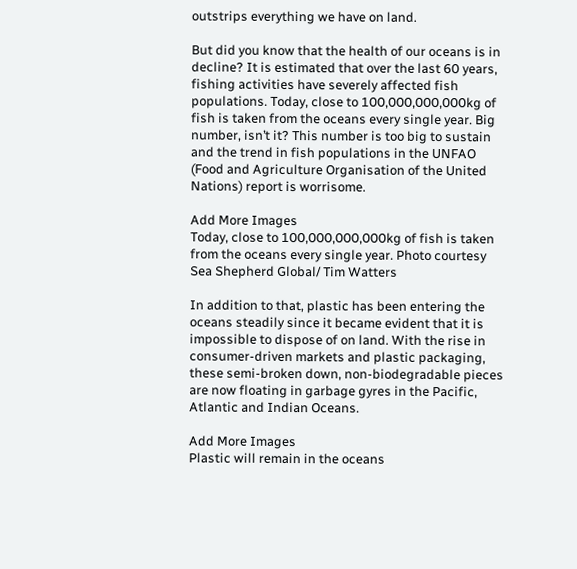outstrips everything we have on land.

But did you know that the health of our oceans is in decline? It is estimated that over the last 60 years, fishing activities have severely affected fish populations. Today, close to 100,000,000,000kg of fish is taken from the oceans every single year. Big number, isn’t it? This number is too big to sustain and the trend in fish populations in the UNFAO (Food and Agriculture Organisation of the United Nations) report is worrisome.

Add More Images
Today, close to 100,000,000,000kg of fish is taken from the oceans every single year. Photo courtesy Sea Shepherd Global/ Tim Watters

In addition to that, plastic has been entering the oceans steadily since it became evident that it is impossible to dispose of on land. With the rise in consumer-driven markets and plastic packaging, these semi-broken down, non-biodegradable pieces are now floating in garbage gyres in the Pacific, Atlantic and Indian Oceans.

Add More Images
Plastic will remain in the oceans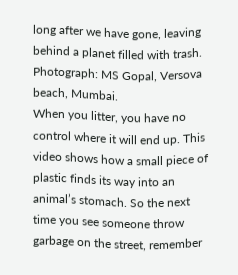long after we have gone, leaving behind a planet filled with trash. Photograph: MS Gopal, Versova beach, Mumbai.
When you litter, you have no control where it will end up. This video shows how a small piece of plastic finds its way into an animal’s stomach. So the next time you see someone throw garbage on the street, remember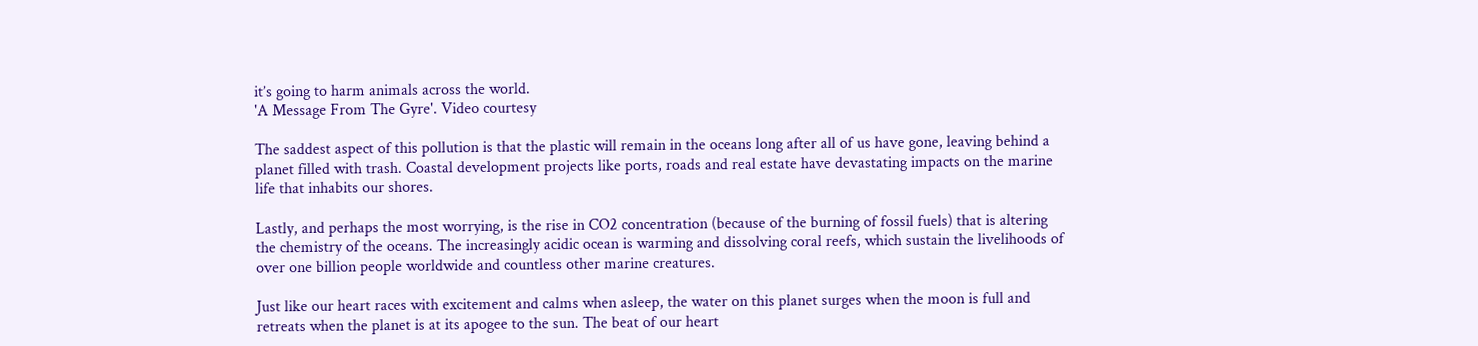it’s going to harm animals across the world.
'A Message From The Gyre'. Video courtesy

The saddest aspect of this pollution is that the plastic will remain in the oceans long after all of us have gone, leaving behind a planet filled with trash. Coastal development projects like ports, roads and real estate have devastating impacts on the marine life that inhabits our shores.

Lastly, and perhaps the most worrying, is the rise in CO2 concentration (because of the burning of fossil fuels) that is altering the chemistry of the oceans. The increasingly acidic ocean is warming and dissolving coral reefs, which sustain the livelihoods of over one billion people worldwide and countless other marine creatures.

Just like our heart races with excitement and calms when asleep, the water on this planet surges when the moon is full and retreats when the planet is at its apogee to the sun. The beat of our heart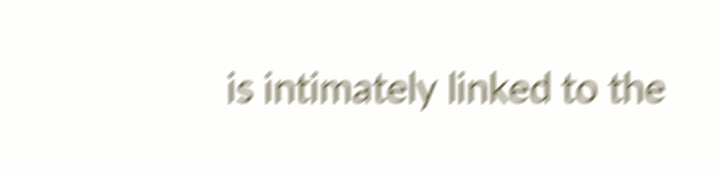is intimately linked to the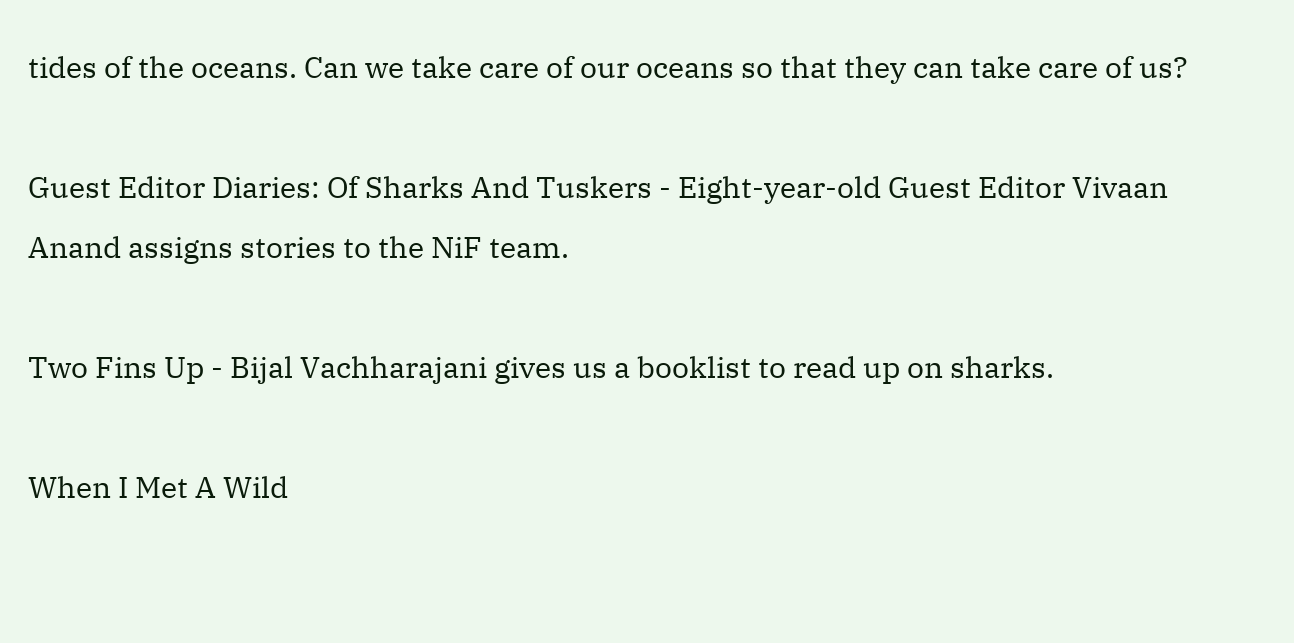tides of the oceans. Can we take care of our oceans so that they can take care of us?

Guest Editor Diaries: Of Sharks And Tuskers - Eight-year-old Guest Editor Vivaan Anand assigns stories to the NiF team.

Two Fins Up - Bijal Vachharajani gives us a booklist to read up on sharks.

When I Met A Wild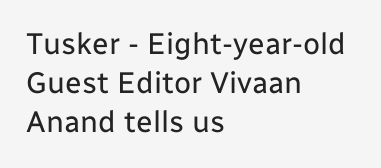Tusker - Eight-year-old Guest Editor Vivaan Anand tells us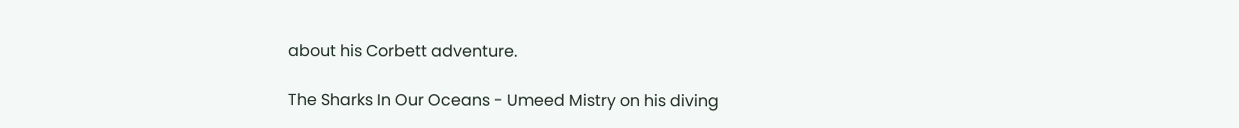about his Corbett adventure.

The Sharks In Our Oceans - Umeed Mistry on his diving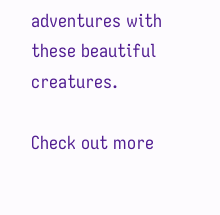adventures with these beautiful creatures.

Check out more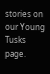stories on our Young Tusks page.